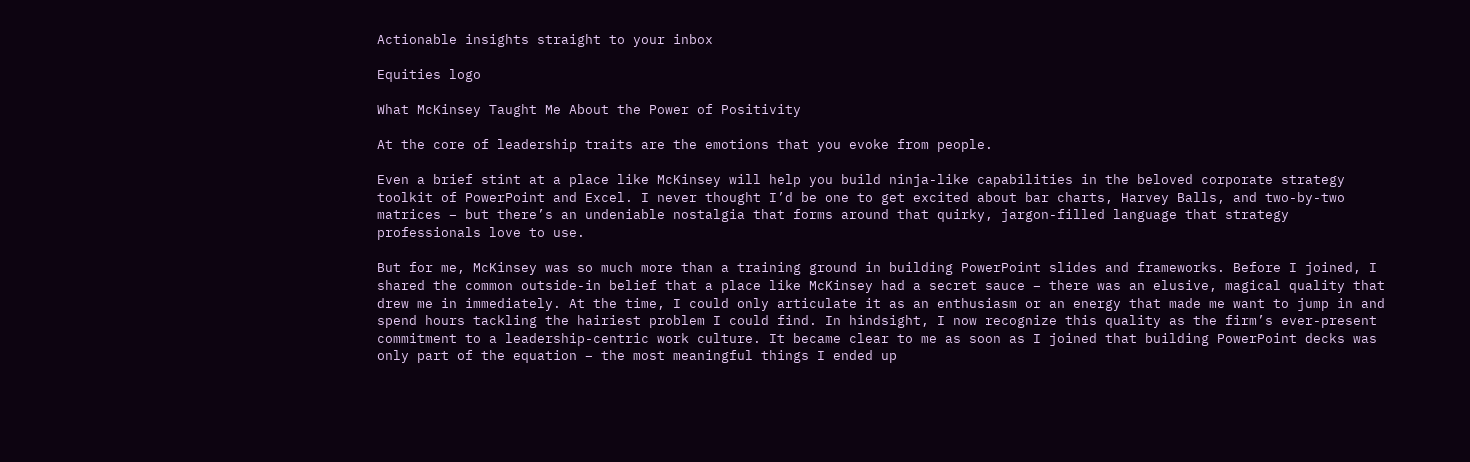Actionable insights straight to your inbox

Equities logo

What McKinsey Taught Me About the Power of Positivity

At the core of leadership traits are the emotions that you evoke from people.

Even a brief stint at a place like McKinsey will help you build ninja-like capabilities in the beloved corporate strategy toolkit of PowerPoint and Excel. I never thought I’d be one to get excited about bar charts, Harvey Balls, and two-by-two matrices – but there’s an undeniable nostalgia that forms around that quirky, jargon-filled language that strategy professionals love to use.

But for me, McKinsey was so much more than a training ground in building PowerPoint slides and frameworks. Before I joined, I shared the common outside-in belief that a place like McKinsey had a secret sauce – there was an elusive, magical quality that drew me in immediately. At the time, I could only articulate it as an enthusiasm or an energy that made me want to jump in and spend hours tackling the hairiest problem I could find. In hindsight, I now recognize this quality as the firm’s ever-present commitment to a leadership-centric work culture. It became clear to me as soon as I joined that building PowerPoint decks was only part of the equation – the most meaningful things I ended up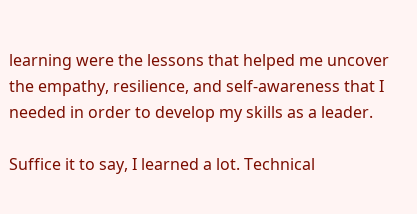learning were the lessons that helped me uncover the empathy, resilience, and self-awareness that I needed in order to develop my skills as a leader.

Suffice it to say, I learned a lot. Technical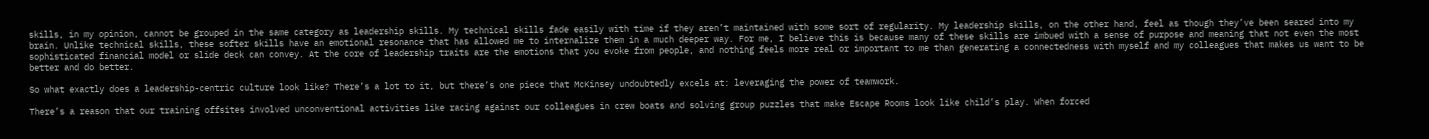skills, in my opinion, cannot be grouped in the same category as leadership skills. My technical skills fade easily with time if they aren’t maintained with some sort of regularity. My leadership skills, on the other hand, feel as though they’ve been seared into my brain. Unlike technical skills, these softer skills have an emotional resonance that has allowed me to internalize them in a much deeper way. For me, I believe this is because many of these skills are imbued with a sense of purpose and meaning that not even the most sophisticated financial model or slide deck can convey. At the core of leadership traits are the emotions that you evoke from people, and nothing feels more real or important to me than generating a connectedness with myself and my colleagues that makes us want to be better and do better.

So what exactly does a leadership-centric culture look like? There’s a lot to it, but there’s one piece that McKinsey undoubtedly excels at: leveraging the power of teamwork.

There’s a reason that our training offsites involved unconventional activities like racing against our colleagues in crew boats and solving group puzzles that make Escape Rooms look like child’s play. When forced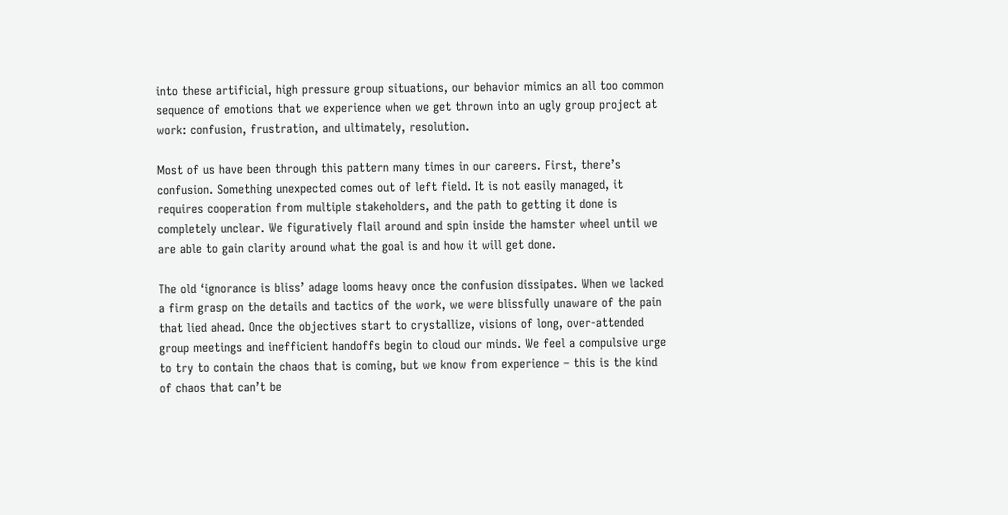into these artificial, high pressure group situations, our behavior mimics an all too common sequence of emotions that we experience when we get thrown into an ugly group project at work: confusion, frustration, and ultimately, resolution.

Most of us have been through this pattern many times in our careers. First, there’s confusion. Something unexpected comes out of left field. It is not easily managed, it requires cooperation from multiple stakeholders, and the path to getting it done is completely unclear. We figuratively flail around and spin inside the hamster wheel until we are able to gain clarity around what the goal is and how it will get done.

The old ‘ignorance is bliss’ adage looms heavy once the confusion dissipates. When we lacked a firm grasp on the details and tactics of the work, we were blissfully unaware of the pain that lied ahead. Once the objectives start to crystallize, visions of long, over-attended group meetings and inefficient handoffs begin to cloud our minds. We feel a compulsive urge to try to contain the chaos that is coming, but we know from experience – this is the kind of chaos that can’t be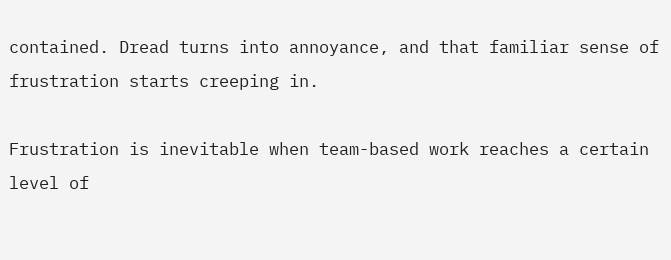contained. Dread turns into annoyance, and that familiar sense of frustration starts creeping in.

Frustration is inevitable when team-based work reaches a certain level of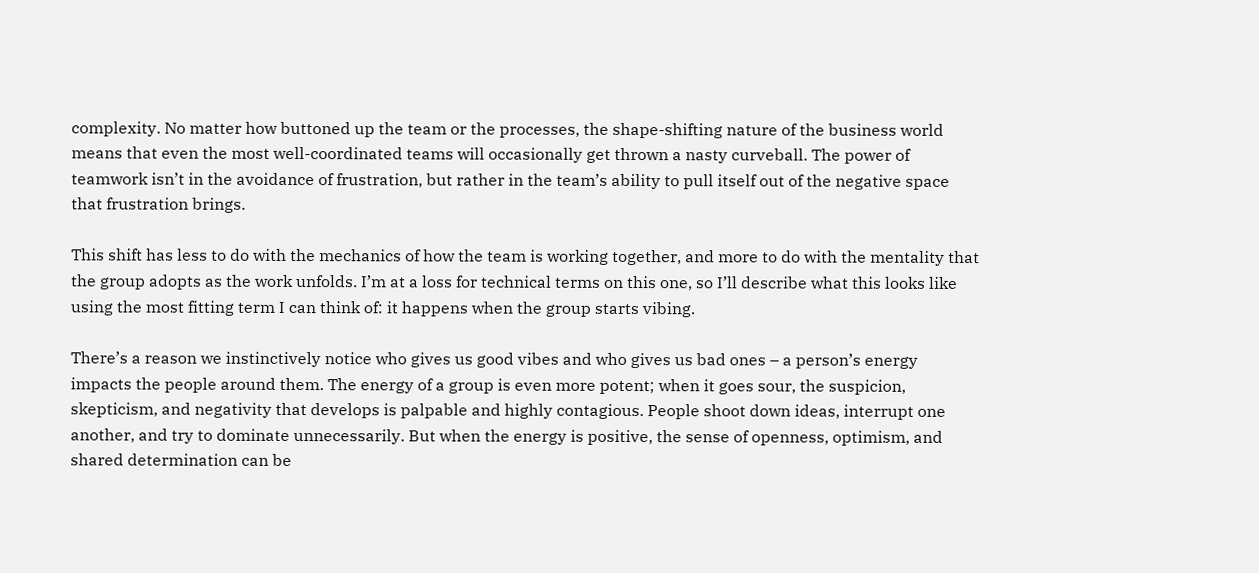complexity. No matter how buttoned up the team or the processes, the shape-shifting nature of the business world means that even the most well-coordinated teams will occasionally get thrown a nasty curveball. The power of teamwork isn’t in the avoidance of frustration, but rather in the team’s ability to pull itself out of the negative space that frustration brings.

This shift has less to do with the mechanics of how the team is working together, and more to do with the mentality that the group adopts as the work unfolds. I’m at a loss for technical terms on this one, so I’ll describe what this looks like using the most fitting term I can think of: it happens when the group starts vibing.

There’s a reason we instinctively notice who gives us good vibes and who gives us bad ones – a person’s energy impacts the people around them. The energy of a group is even more potent; when it goes sour, the suspicion, skepticism, and negativity that develops is palpable and highly contagious. People shoot down ideas, interrupt one another, and try to dominate unnecessarily. But when the energy is positive, the sense of openness, optimism, and shared determination can be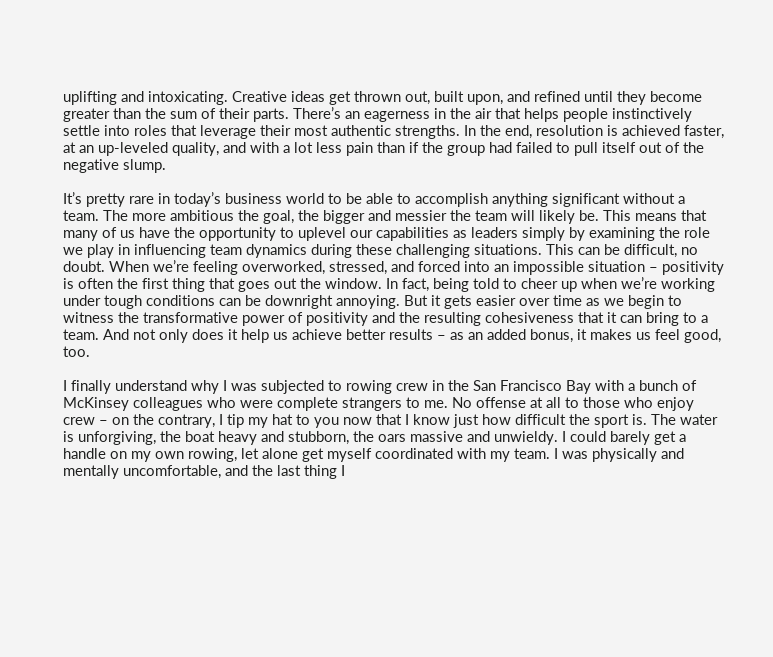uplifting and intoxicating. Creative ideas get thrown out, built upon, and refined until they become greater than the sum of their parts. There’s an eagerness in the air that helps people instinctively settle into roles that leverage their most authentic strengths. In the end, resolution is achieved faster, at an up-leveled quality, and with a lot less pain than if the group had failed to pull itself out of the negative slump.

It’s pretty rare in today’s business world to be able to accomplish anything significant without a team. The more ambitious the goal, the bigger and messier the team will likely be. This means that many of us have the opportunity to uplevel our capabilities as leaders simply by examining the role we play in influencing team dynamics during these challenging situations. This can be difficult, no doubt. When we’re feeling overworked, stressed, and forced into an impossible situation – positivity is often the first thing that goes out the window. In fact, being told to cheer up when we’re working under tough conditions can be downright annoying. But it gets easier over time as we begin to witness the transformative power of positivity and the resulting cohesiveness that it can bring to a team. And not only does it help us achieve better results – as an added bonus, it makes us feel good, too.

I finally understand why I was subjected to rowing crew in the San Francisco Bay with a bunch of McKinsey colleagues who were complete strangers to me. No offense at all to those who enjoy crew – on the contrary, I tip my hat to you now that I know just how difficult the sport is. The water is unforgiving, the boat heavy and stubborn, the oars massive and unwieldy. I could barely get a handle on my own rowing, let alone get myself coordinated with my team. I was physically and mentally uncomfortable, and the last thing I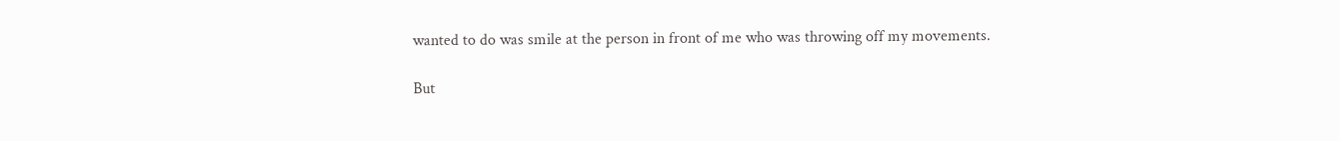wanted to do was smile at the person in front of me who was throwing off my movements.

But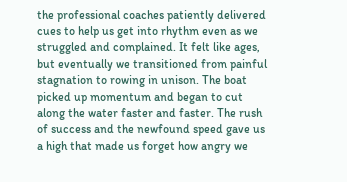the professional coaches patiently delivered cues to help us get into rhythm even as we struggled and complained. It felt like ages, but eventually we transitioned from painful stagnation to rowing in unison. The boat picked up momentum and began to cut along the water faster and faster. The rush of success and the newfound speed gave us a high that made us forget how angry we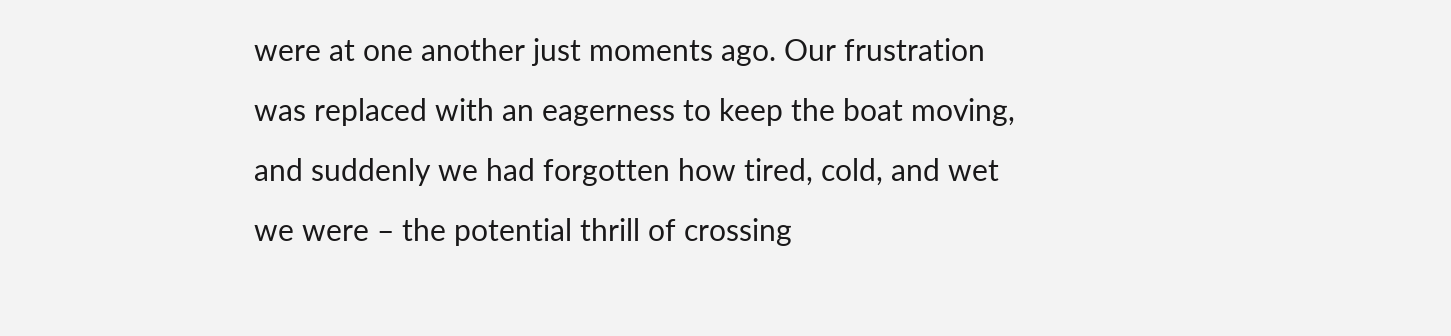were at one another just moments ago. Our frustration was replaced with an eagerness to keep the boat moving, and suddenly we had forgotten how tired, cold, and wet we were – the potential thrill of crossing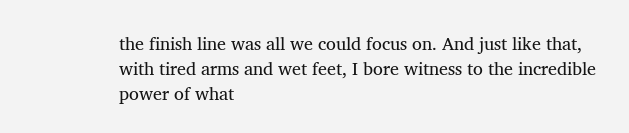the finish line was all we could focus on. And just like that, with tired arms and wet feet, I bore witness to the incredible power of what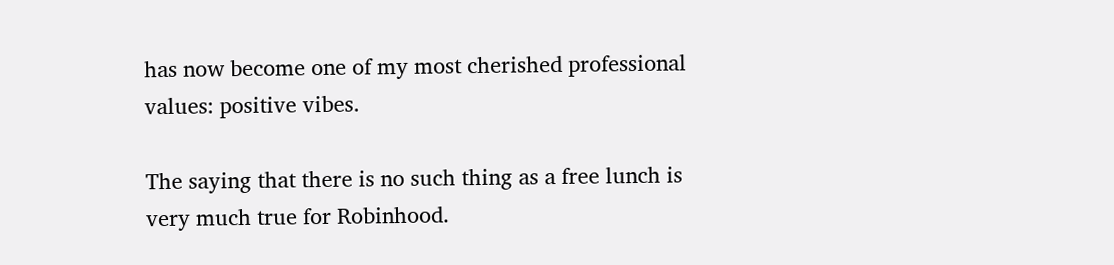has now become one of my most cherished professional values: positive vibes.

The saying that there is no such thing as a free lunch is very much true for Robinhood.